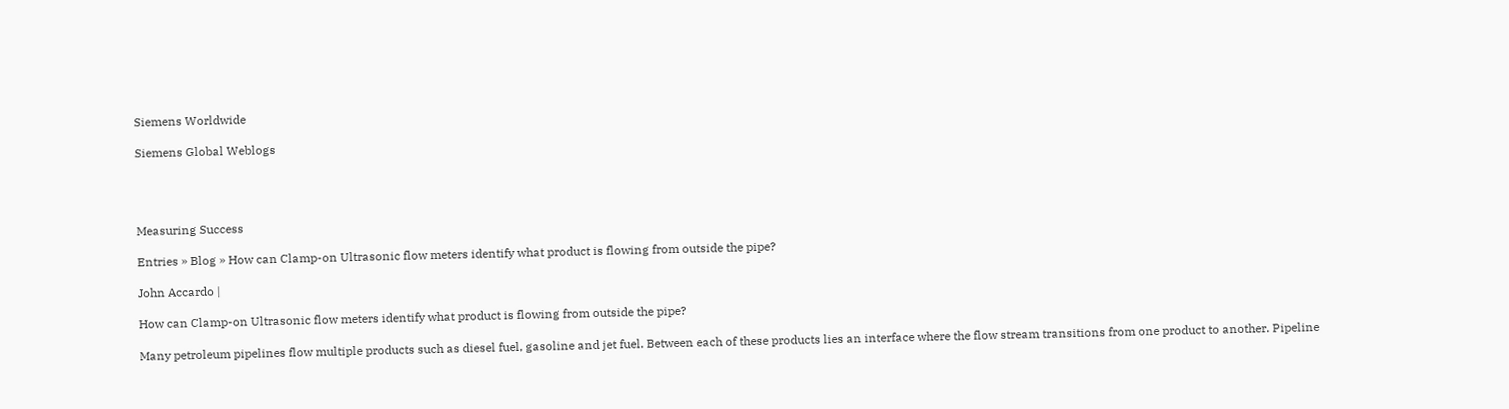Siemens Worldwide

Siemens Global Weblogs




Measuring Success

Entries » Blog » How can Clamp-on Ultrasonic flow meters identify what product is flowing from outside the pipe?

John Accardo |

How can Clamp-on Ultrasonic flow meters identify what product is flowing from outside the pipe?

Many petroleum pipelines flow multiple products such as diesel fuel, gasoline and jet fuel. Between each of these products lies an interface where the flow stream transitions from one product to another. Pipeline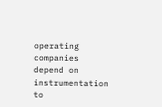operating companies depend on instrumentation to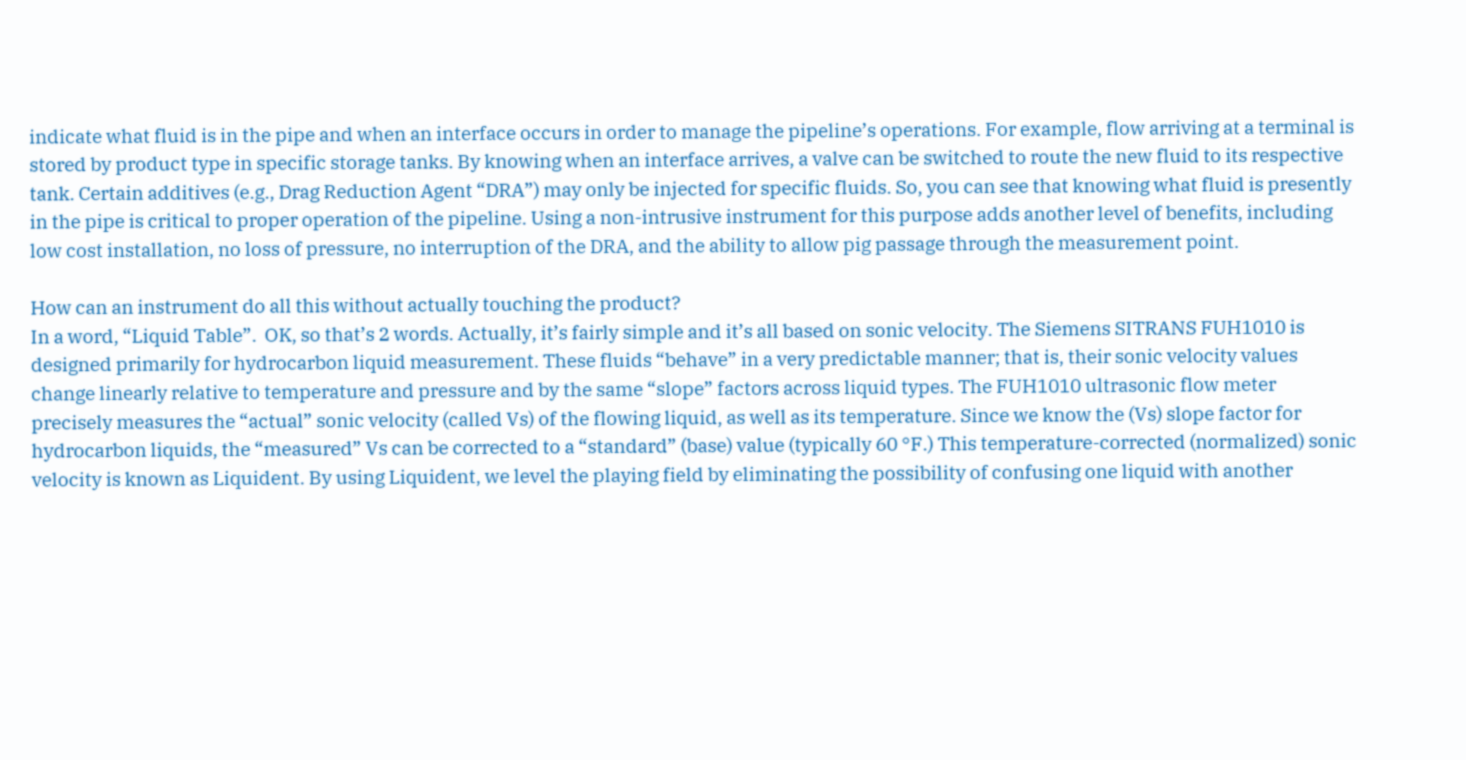indicate what fluid is in the pipe and when an interface occurs in order to manage the pipeline’s operations. For example, flow arriving at a terminal is stored by product type in specific storage tanks. By knowing when an interface arrives, a valve can be switched to route the new fluid to its respective tank. Certain additives (e.g., Drag Reduction Agent “DRA”) may only be injected for specific fluids. So, you can see that knowing what fluid is presently in the pipe is critical to proper operation of the pipeline. Using a non-intrusive instrument for this purpose adds another level of benefits, including low cost installation, no loss of pressure, no interruption of the DRA, and the ability to allow pig passage through the measurement point.

How can an instrument do all this without actually touching the product?
In a word, “Liquid Table”.  OK, so that’s 2 words. Actually, it’s fairly simple and it’s all based on sonic velocity. The Siemens SITRANS FUH1010 is designed primarily for hydrocarbon liquid measurement. These fluids “behave” in a very predictable manner; that is, their sonic velocity values change linearly relative to temperature and pressure and by the same “slope” factors across liquid types. The FUH1010 ultrasonic flow meter precisely measures the “actual” sonic velocity (called Vs) of the flowing liquid, as well as its temperature. Since we know the (Vs) slope factor for hydrocarbon liquids, the “measured” Vs can be corrected to a “standard” (base) value (typically 60 °F.) This temperature-corrected (normalized) sonic velocity is known as Liquident. By using Liquident, we level the playing field by eliminating the possibility of confusing one liquid with another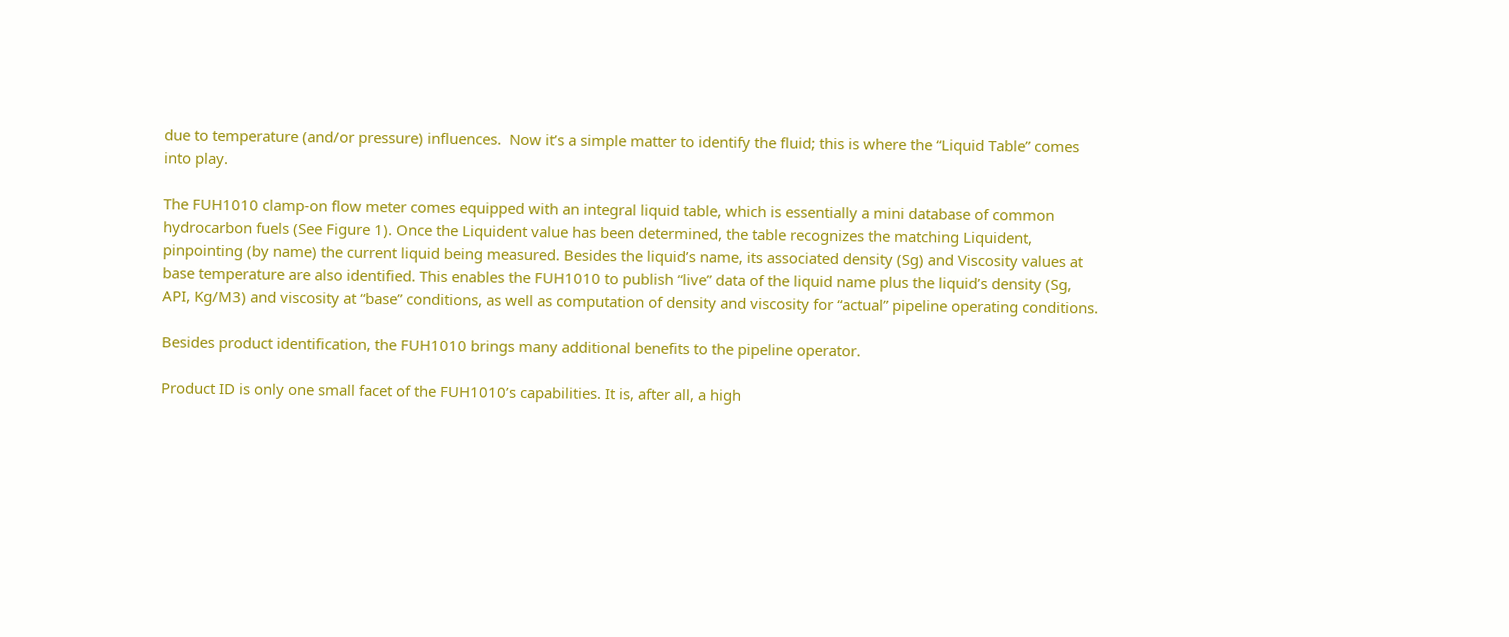due to temperature (and/or pressure) influences.  Now it’s a simple matter to identify the fluid; this is where the “Liquid Table” comes into play.

The FUH1010 clamp-on flow meter comes equipped with an integral liquid table, which is essentially a mini database of common hydrocarbon fuels (See Figure 1). Once the Liquident value has been determined, the table recognizes the matching Liquident, pinpointing (by name) the current liquid being measured. Besides the liquid’s name, its associated density (Sg) and Viscosity values at base temperature are also identified. This enables the FUH1010 to publish “live” data of the liquid name plus the liquid’s density (Sg, API, Kg/M3) and viscosity at “base” conditions, as well as computation of density and viscosity for “actual” pipeline operating conditions.

Besides product identification, the FUH1010 brings many additional benefits to the pipeline operator.

Product ID is only one small facet of the FUH1010’s capabilities. It is, after all, a high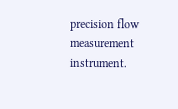precision flow measurement instrument.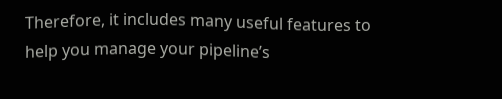Therefore, it includes many useful features to help you manage your pipeline’s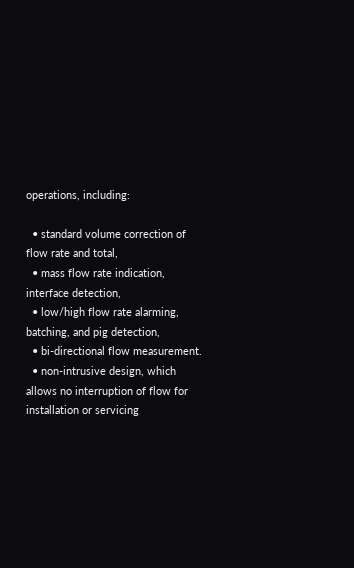operations, including:

  • standard volume correction of flow rate and total,
  • mass flow rate indication, interface detection,
  • low/high flow rate alarming, batching, and pig detection,
  • bi-directional flow measurement.
  • non-intrusive design, which allows no interruption of flow for installation or servicing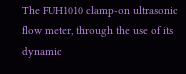The FUH1010 clamp-on ultrasonic flow meter, through the use of its dynamic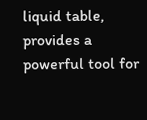liquid table, provides a powerful tool for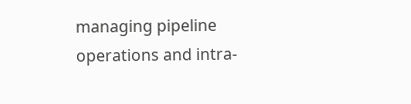managing pipeline operations and intra-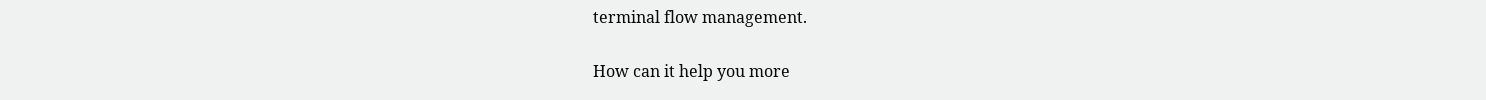terminal flow management.

How can it help you more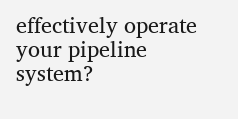effectively operate your pipeline system?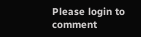Please login to comment